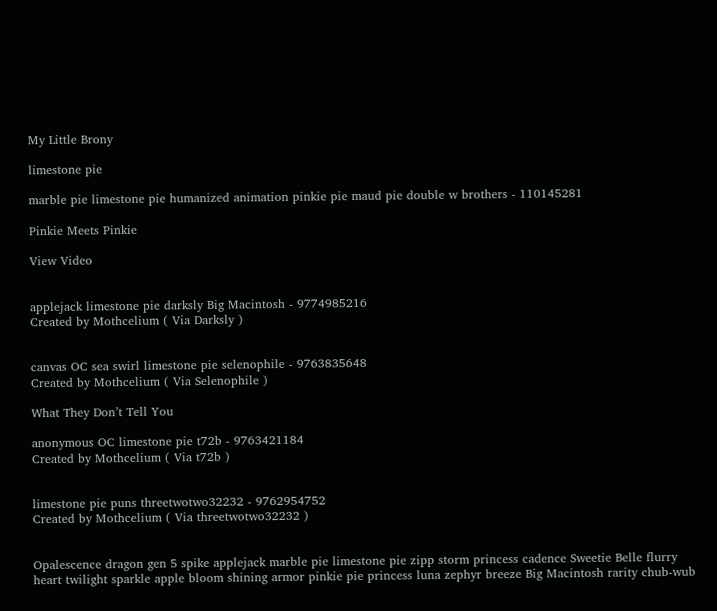My Little Brony

limestone pie

marble pie limestone pie humanized animation pinkie pie maud pie double w brothers - 110145281

Pinkie Meets Pinkie

View Video


applejack limestone pie darksly Big Macintosh - 9774985216
Created by Mothcelium ( Via Darksly )


canvas OC sea swirl limestone pie selenophile - 9763835648
Created by Mothcelium ( Via Selenophile )

What They Don’t Tell You

anonymous OC limestone pie t72b - 9763421184
Created by Mothcelium ( Via t72b )


limestone pie puns threetwotwo32232 - 9762954752
Created by Mothcelium ( Via threetwotwo32232 )


Opalescence dragon gen 5 spike applejack marble pie limestone pie zipp storm princess cadence Sweetie Belle flurry heart twilight sparkle apple bloom shining armor pinkie pie princess luna zephyr breeze Big Macintosh rarity chub-wub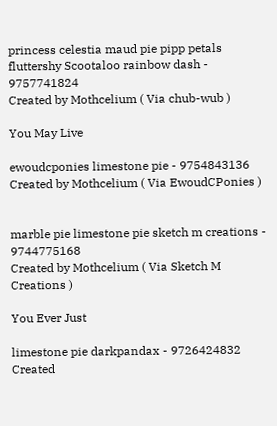princess celestia maud pie pipp petals fluttershy Scootaloo rainbow dash - 9757741824
Created by Mothcelium ( Via chub-wub )

You May Live

ewoudcponies limestone pie - 9754843136
Created by Mothcelium ( Via EwoudCPonies )


marble pie limestone pie sketch m creations - 9744775168
Created by Mothcelium ( Via Sketch M Creations )

You Ever Just

limestone pie darkpandax - 9726424832
Created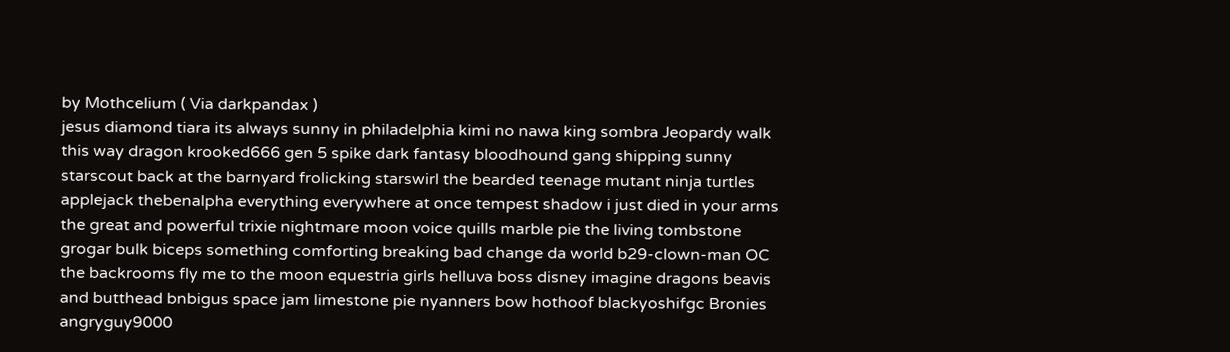by Mothcelium ( Via darkpandax )
jesus diamond tiara its always sunny in philadelphia kimi no nawa king sombra Jeopardy walk this way dragon krooked666 gen 5 spike dark fantasy bloodhound gang shipping sunny starscout back at the barnyard frolicking starswirl the bearded teenage mutant ninja turtles applejack thebenalpha everything everywhere at once tempest shadow i just died in your arms the great and powerful trixie nightmare moon voice quills marble pie the living tombstone grogar bulk biceps something comforting breaking bad change da world b29-clown-man OC the backrooms fly me to the moon equestria girls helluva boss disney imagine dragons beavis and butthead bnbigus space jam limestone pie nyanners bow hothoof blackyoshifgc Bronies angryguy9000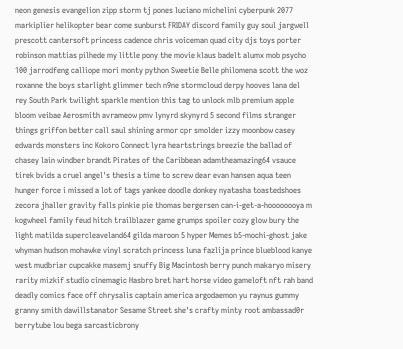neon genesis evangelion zipp storm tj pones luciano michelini cyberpunk 2077 markiplier helikopter bear come sunburst FRIDAY discord family guy soul jargwell prescott cantersoft princess cadence chris voiceman quad city djs toys porter robinson mattias pilhede my little pony the movie klaus badelt alumx mob psycho 100 jarrodfeng calliope mori monty python Sweetie Belle philomena scott the woz roxanne the boys starlight glimmer tech n9ne stormcloud derpy hooves lana del rey South Park twilight sparkle mention this tag to unlock mlb premium apple bloom veibae Aerosmith avrameow pmv lynyrd skynyrd 5 second films stranger things griffon better call saul shining armor cpr smolder izzy moonbow casey edwards monsters inc Kokoro Connect lyra heartstrings breezie the ballad of chasey lain windber brandt Pirates of the Caribbean adamtheamazing64 vsauce tirek bvids a cruel angel's thesis a time to screw dear evan hansen aqua teen hunger force i missed a lot of tags yankee doodle donkey nyatasha toastedshoes zecora jhaller gravity falls pinkie pie thomas bergersen can-i-get-a-hoooooooya m kogwheel family feud hitch trailblazer game grumps spoiler cozy glow bury the light matilda supercleaveland64 gilda maroon 5 hyper Memes b5-mochi-ghost jake whyman hudson mohawke vinyl scratch princess luna fazlija prince blueblood kanye west mudbriar cupcakke masemj snuffy Big Macintosh berry punch makaryo misery rarity mizkif studio cinemagic Hasbro bret hart horse video gameloft nft rah band deadly comics face off chrysalis captain america argodaemon yu raynus gummy granny smith dawillstanator Sesame Street she's crafty minty root ambassad0r berrytube lou bega sarcasticbrony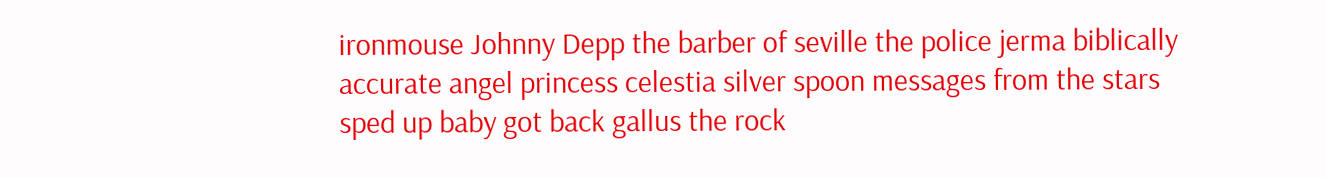ironmouse Johnny Depp the barber of seville the police jerma biblically accurate angel princess celestia silver spoon messages from the stars sped up baby got back gallus the rock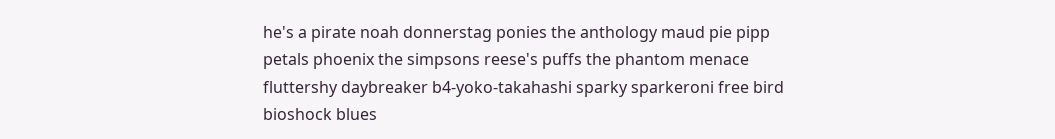he's a pirate noah donnerstag ponies the anthology maud pie pipp petals phoenix the simpsons reese's puffs the phantom menace fluttershy daybreaker b4-yoko-takahashi sparky sparkeroni free bird bioshock blues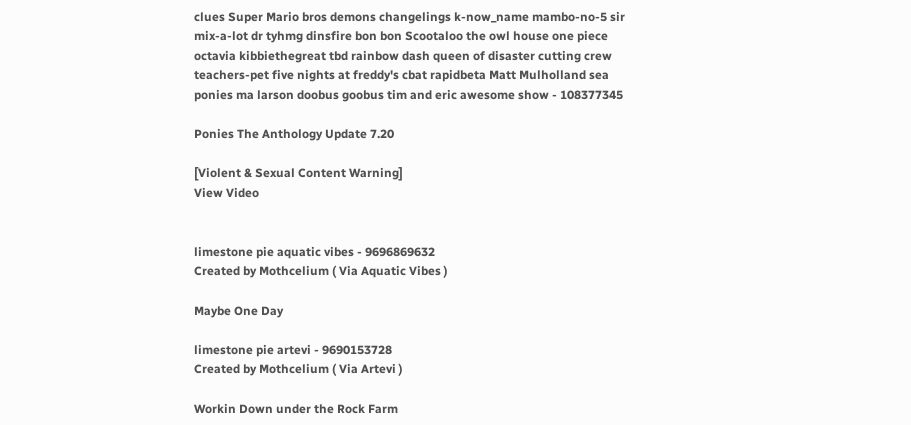clues Super Mario bros demons changelings k-now_name mambo-no-5 sir mix-a-lot dr tyhmg dinsfire bon bon Scootaloo the owl house one piece octavia kibbiethegreat tbd rainbow dash queen of disaster cutting crew teachers-pet five nights at freddy's cbat rapidbeta Matt Mulholland sea ponies ma larson doobus goobus tim and eric awesome show - 108377345

Ponies The Anthology Update 7.20

[Violent & Sexual Content Warning]
View Video


limestone pie aquatic vibes - 9696869632
Created by Mothcelium ( Via Aquatic Vibes )

Maybe One Day

limestone pie artevi - 9690153728
Created by Mothcelium ( Via Artevi )

Workin Down under the Rock Farm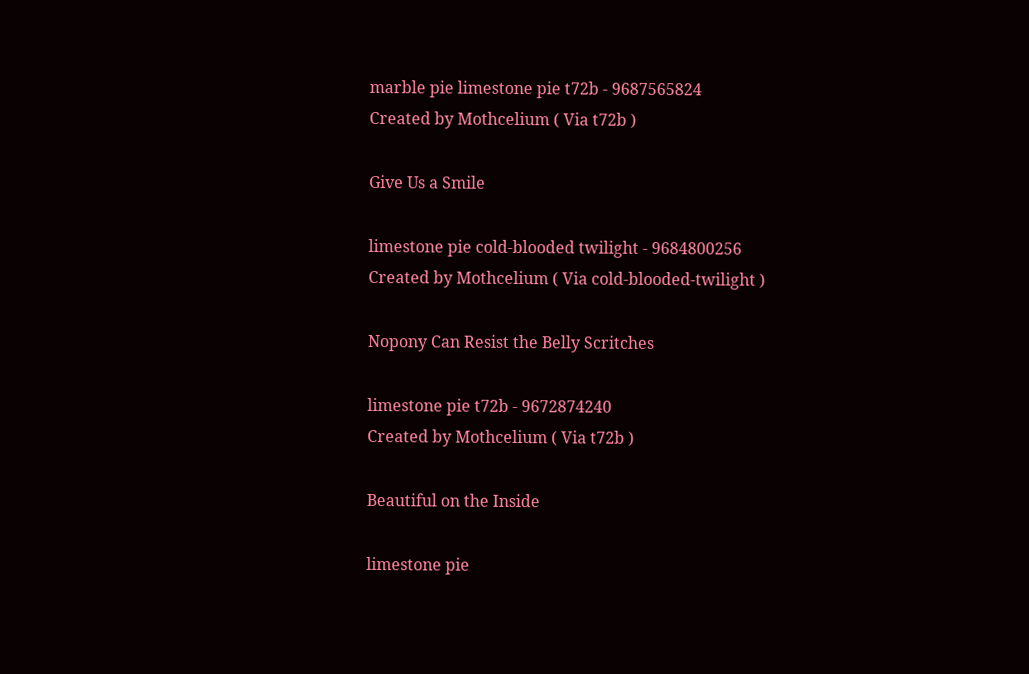marble pie limestone pie t72b - 9687565824
Created by Mothcelium ( Via t72b )

Give Us a Smile

limestone pie cold-blooded twilight - 9684800256
Created by Mothcelium ( Via cold-blooded-twilight )

Nopony Can Resist the Belly Scritches

limestone pie t72b - 9672874240
Created by Mothcelium ( Via t72b )

Beautiful on the Inside

limestone pie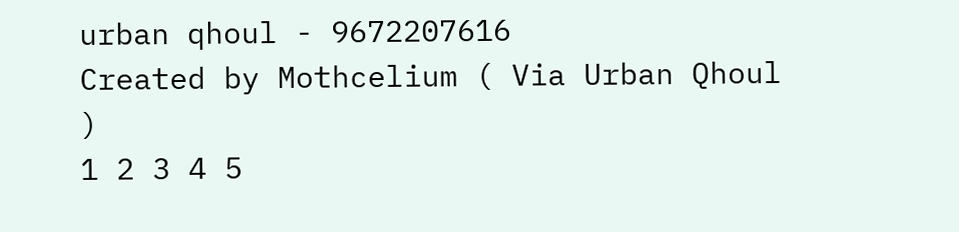urban qhoul - 9672207616
Created by Mothcelium ( Via Urban Qhoul )
1 2 3 4 5